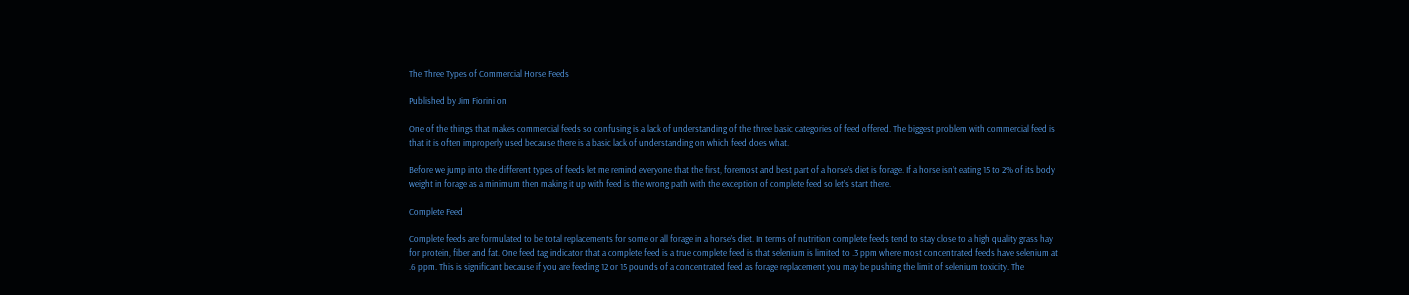The Three Types of Commercial Horse Feeds

Published by Jim Fiorini on

One of the things that makes commercial feeds so confusing is a lack of understanding of the three basic categories of feed offered. The biggest problem with commercial feed is that it is often improperly used because there is a basic lack of understanding on which feed does what.

Before we jump into the different types of feeds let me remind everyone that the first, foremost and best part of a horse’s diet is forage. If a horse isn’t eating 15 to 2% of its body weight in forage as a minimum then making it up with feed is the wrong path with the exception of complete feed so let’s start there.

Complete Feed

Complete feeds are formulated to be total replacements for some or all forage in a horse’s diet. In terms of nutrition complete feeds tend to stay close to a high quality grass hay for protein, fiber and fat. One feed tag indicator that a complete feed is a true complete feed is that selenium is limited to .3 ppm where most concentrated feeds have selenium at .6 ppm. This is significant because if you are feeding 12 or 15 pounds of a concentrated feed as forage replacement you may be pushing the limit of selenium toxicity. The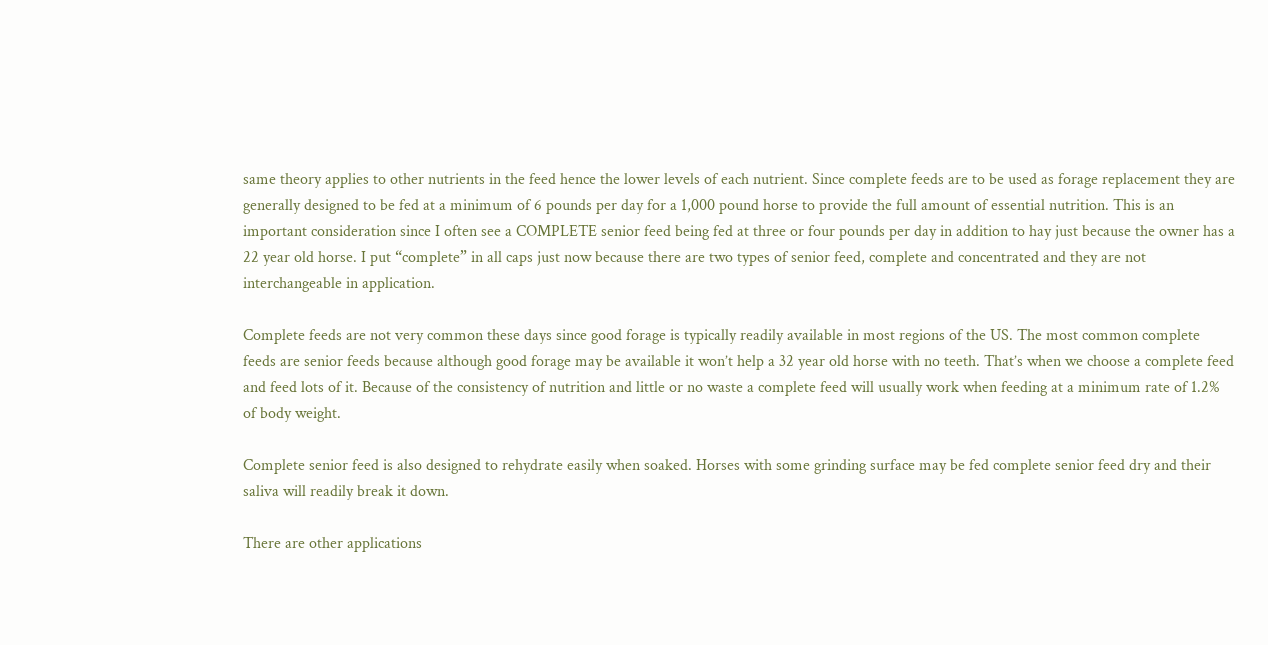same theory applies to other nutrients in the feed hence the lower levels of each nutrient. Since complete feeds are to be used as forage replacement they are generally designed to be fed at a minimum of 6 pounds per day for a 1,000 pound horse to provide the full amount of essential nutrition. This is an important consideration since I often see a COMPLETE senior feed being fed at three or four pounds per day in addition to hay just because the owner has a 22 year old horse. I put “complete” in all caps just now because there are two types of senior feed, complete and concentrated and they are not interchangeable in application.

Complete feeds are not very common these days since good forage is typically readily available in most regions of the US. The most common complete feeds are senior feeds because although good forage may be available it won’t help a 32 year old horse with no teeth. That’s when we choose a complete feed and feed lots of it. Because of the consistency of nutrition and little or no waste a complete feed will usually work when feeding at a minimum rate of 1.2% of body weight.

Complete senior feed is also designed to rehydrate easily when soaked. Horses with some grinding surface may be fed complete senior feed dry and their saliva will readily break it down.

There are other applications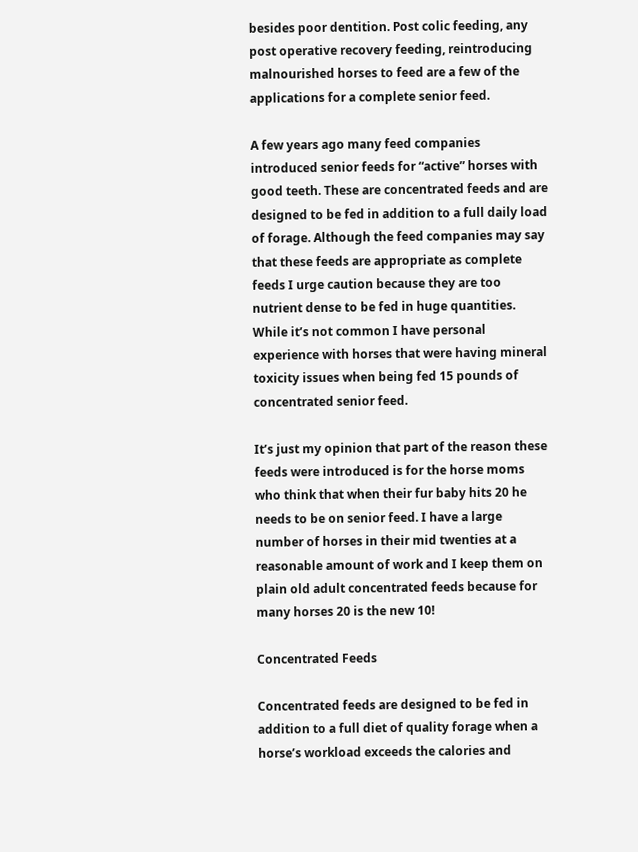besides poor dentition. Post colic feeding, any post operative recovery feeding, reintroducing malnourished horses to feed are a few of the applications for a complete senior feed.

A few years ago many feed companies introduced senior feeds for “active” horses with good teeth. These are concentrated feeds and are designed to be fed in addition to a full daily load of forage. Although the feed companies may say that these feeds are appropriate as complete feeds I urge caution because they are too nutrient dense to be fed in huge quantities. While it’s not common I have personal experience with horses that were having mineral toxicity issues when being fed 15 pounds of concentrated senior feed.

It’s just my opinion that part of the reason these feeds were introduced is for the horse moms who think that when their fur baby hits 20 he needs to be on senior feed. I have a large number of horses in their mid twenties at a reasonable amount of work and I keep them on plain old adult concentrated feeds because for many horses 20 is the new 10!

Concentrated Feeds

Concentrated feeds are designed to be fed in addition to a full diet of quality forage when a horse’s workload exceeds the calories and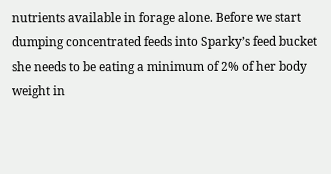nutrients available in forage alone. Before we start dumping concentrated feeds into Sparky’s feed bucket she needs to be eating a minimum of 2% of her body weight in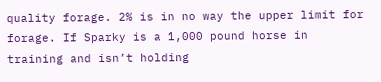quality forage. 2% is in no way the upper limit for forage. If Sparky is a 1,000 pound horse in training and isn’t holding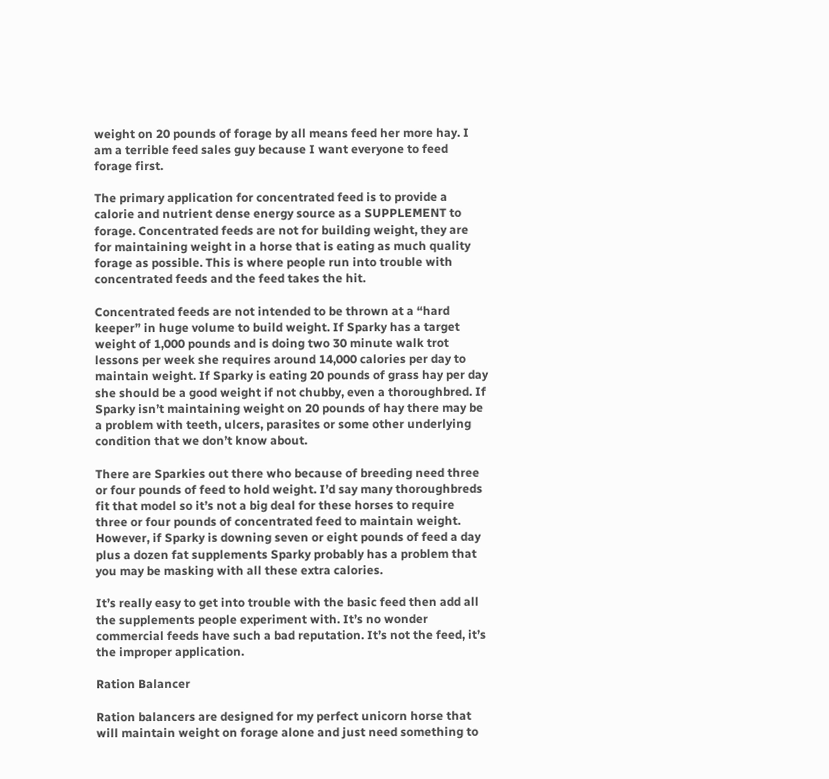weight on 20 pounds of forage by all means feed her more hay. I am a terrible feed sales guy because I want everyone to feed forage first.

The primary application for concentrated feed is to provide a calorie and nutrient dense energy source as a SUPPLEMENT to forage. Concentrated feeds are not for building weight, they are for maintaining weight in a horse that is eating as much quality forage as possible. This is where people run into trouble with concentrated feeds and the feed takes the hit.

Concentrated feeds are not intended to be thrown at a “hard keeper” in huge volume to build weight. If Sparky has a target weight of 1,000 pounds and is doing two 30 minute walk trot lessons per week she requires around 14,000 calories per day to maintain weight. If Sparky is eating 20 pounds of grass hay per day she should be a good weight if not chubby, even a thoroughbred. If Sparky isn’t maintaining weight on 20 pounds of hay there may be a problem with teeth, ulcers, parasites or some other underlying condition that we don’t know about.

There are Sparkies out there who because of breeding need three or four pounds of feed to hold weight. I’d say many thoroughbreds fit that model so it’s not a big deal for these horses to require three or four pounds of concentrated feed to maintain weight. However, if Sparky is downing seven or eight pounds of feed a day plus a dozen fat supplements Sparky probably has a problem that you may be masking with all these extra calories.

It’s really easy to get into trouble with the basic feed then add all the supplements people experiment with. It’s no wonder commercial feeds have such a bad reputation. It’s not the feed, it’s the improper application.

Ration Balancer

Ration balancers are designed for my perfect unicorn horse that will maintain weight on forage alone and just need something to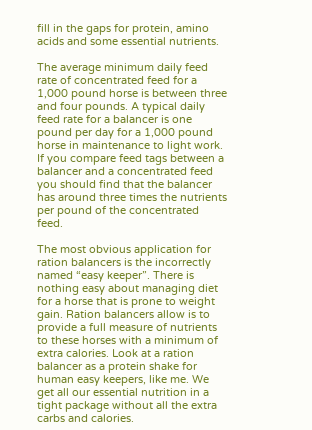fill in the gaps for protein, amino acids and some essential nutrients.

The average minimum daily feed rate of concentrated feed for a 1,000 pound horse is between three and four pounds. A typical daily feed rate for a balancer is one pound per day for a 1,000 pound horse in maintenance to light work. If you compare feed tags between a balancer and a concentrated feed you should find that the balancer has around three times the nutrients per pound of the concentrated feed.

The most obvious application for ration balancers is the incorrectly named “easy keeper”. There is nothing easy about managing diet for a horse that is prone to weight gain. Ration balancers allow is to provide a full measure of nutrients to these horses with a minimum of extra calories. Look at a ration balancer as a protein shake for human easy keepers, like me. We get all our essential nutrition in a tight package without all the extra carbs and calories.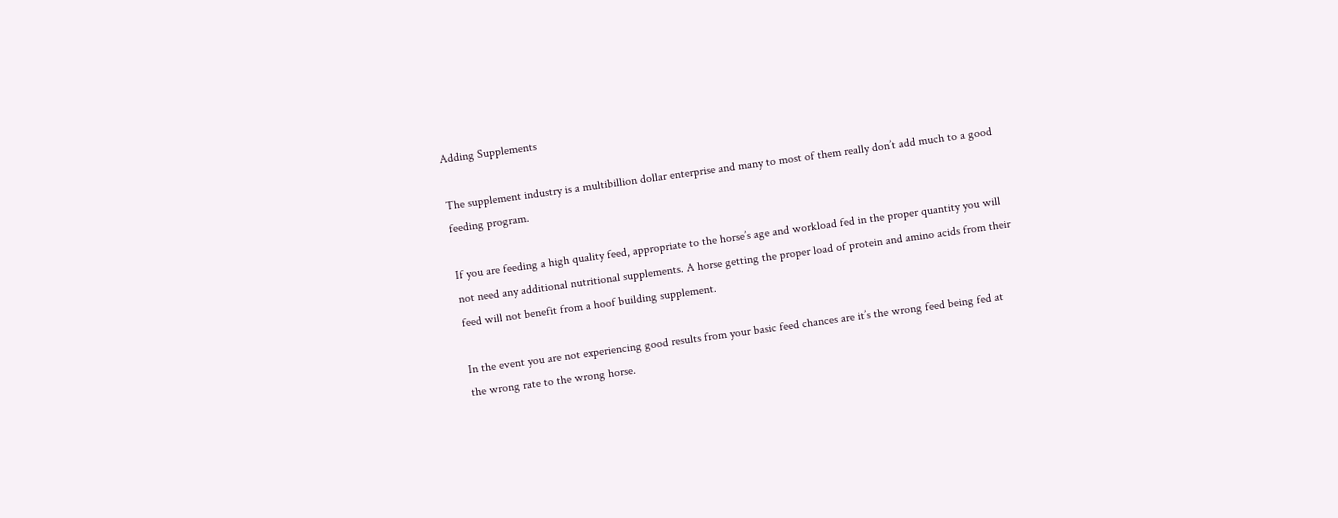Adding Supplements

The supplement industry is a multibillion dollar enterprise and many to most of them really don’t add much to a good feeding program.

If you are feeding a high quality feed, appropriate to the horse’s age and workload fed in the proper quantity you will not need any additional nutritional supplements. A horse getting the proper load of protein and amino acids from their feed will not benefit from a hoof building supplement.

In the event you are not experiencing good results from your basic feed chances are it’s the wrong feed being fed at the wrong rate to the wrong horse.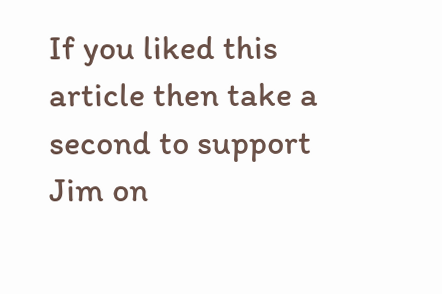If you liked this article then take a second to support Jim on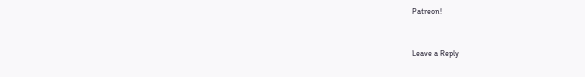Patreon!


Leave a Reply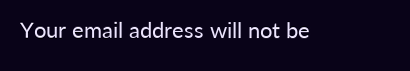Your email address will not be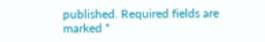published. Required fields are marked *